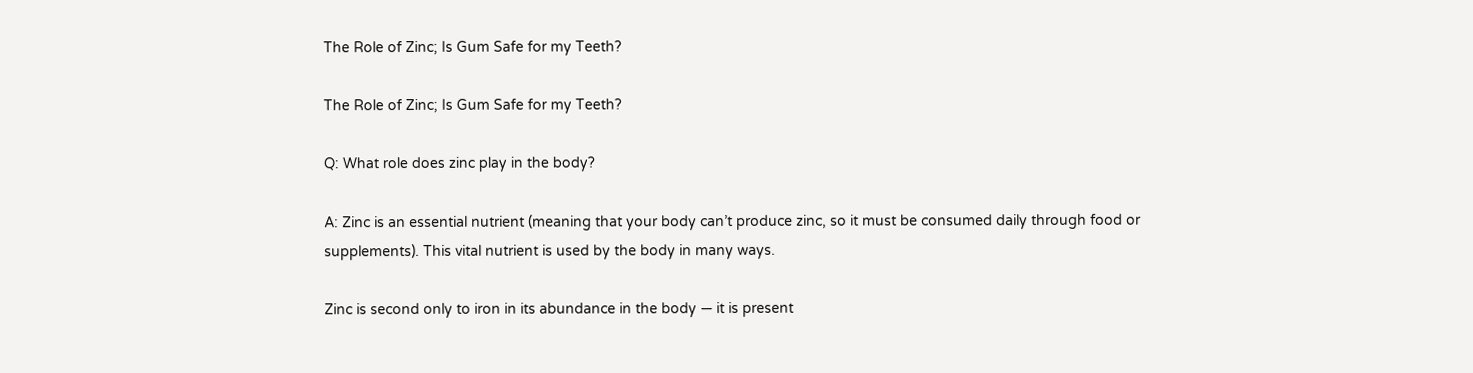The Role of Zinc; Is Gum Safe for my Teeth?

The Role of Zinc; Is Gum Safe for my Teeth?

Q: What role does zinc play in the body?

A: Zinc is an essential nutrient (meaning that your body can’t produce zinc, so it must be consumed daily through food or supplements). This vital nutrient is used by the body in many ways.

Zinc is second only to iron in its abundance in the body — it is present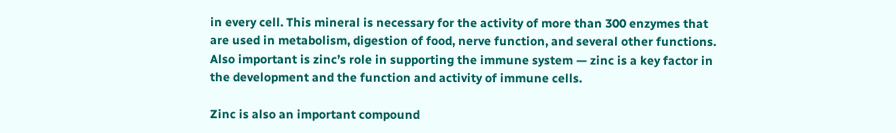in every cell. This mineral is necessary for the activity of more than 300 enzymes that are used in metabolism, digestion of food, nerve function, and several other functions. Also important is zinc’s role in supporting the immune system — zinc is a key factor in the development and the function and activity of immune cells.

Zinc is also an important compound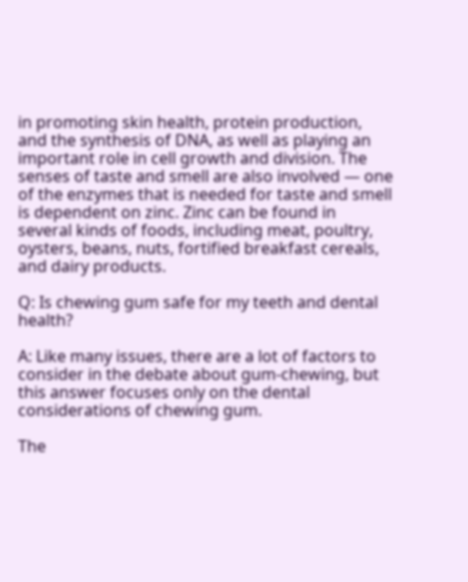in promoting skin health, protein production, and the synthesis of DNA, as well as playing an important role in cell growth and division. The senses of taste and smell are also involved — one of the enzymes that is needed for taste and smell is dependent on zinc. Zinc can be found in several kinds of foods, including meat, poultry, oysters, beans, nuts, fortified breakfast cereals, and dairy products.

Q: Is chewing gum safe for my teeth and dental health?

A: Like many issues, there are a lot of factors to consider in the debate about gum-chewing, but this answer focuses only on the dental considerations of chewing gum.

The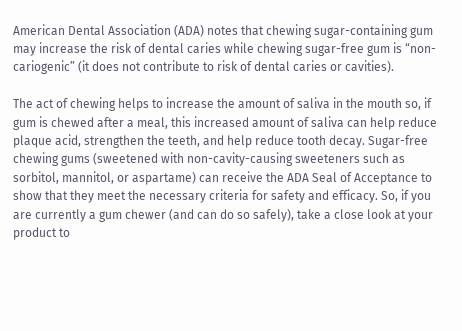American Dental Association (ADA) notes that chewing sugar-containing gum may increase the risk of dental caries while chewing sugar-free gum is “non-cariogenic” (it does not contribute to risk of dental caries or cavities).

The act of chewing helps to increase the amount of saliva in the mouth so, if gum is chewed after a meal, this increased amount of saliva can help reduce plaque acid, strengthen the teeth, and help reduce tooth decay. Sugar-free chewing gums (sweetened with non-cavity-causing sweeteners such as sorbitol, mannitol, or aspartame) can receive the ADA Seal of Acceptance to show that they meet the necessary criteria for safety and efficacy. So, if you are currently a gum chewer (and can do so safely), take a close look at your product to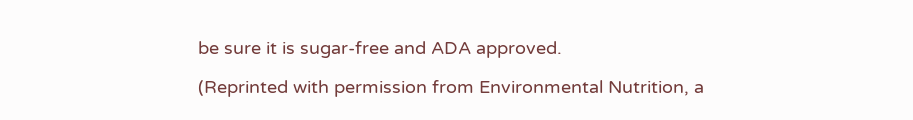be sure it is sugar-free and ADA approved.

(Reprinted with permission from Environmental Nutrition, a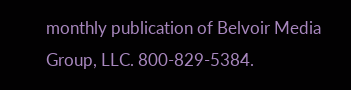monthly publication of Belvoir Media Group, LLC. 800-829-5384.